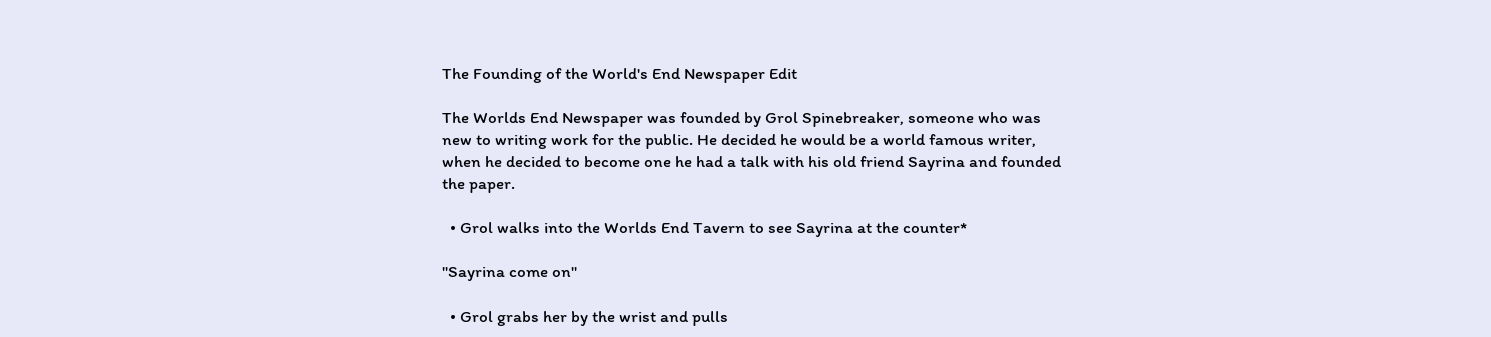The Founding of the World's End Newspaper Edit

The Worlds End Newspaper was founded by Grol Spinebreaker, someone who was new to writing work for the public. He decided he would be a world famous writer, when he decided to become one he had a talk with his old friend Sayrina and founded the paper.

  • Grol walks into the Worlds End Tavern to see Sayrina at the counter*

"Sayrina come on"

  • Grol grabs her by the wrist and pulls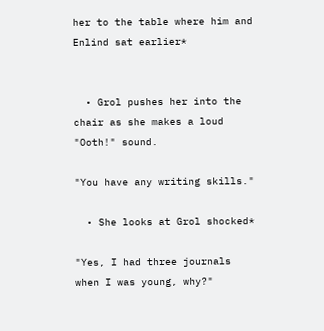her to the table where him and Enlind sat earlier*


  • Grol pushes her into the chair as she makes a loud "Ooth!" sound.

"You have any writing skills."

  • She looks at Grol shocked*

"Yes, I had three journals when I was young, why?"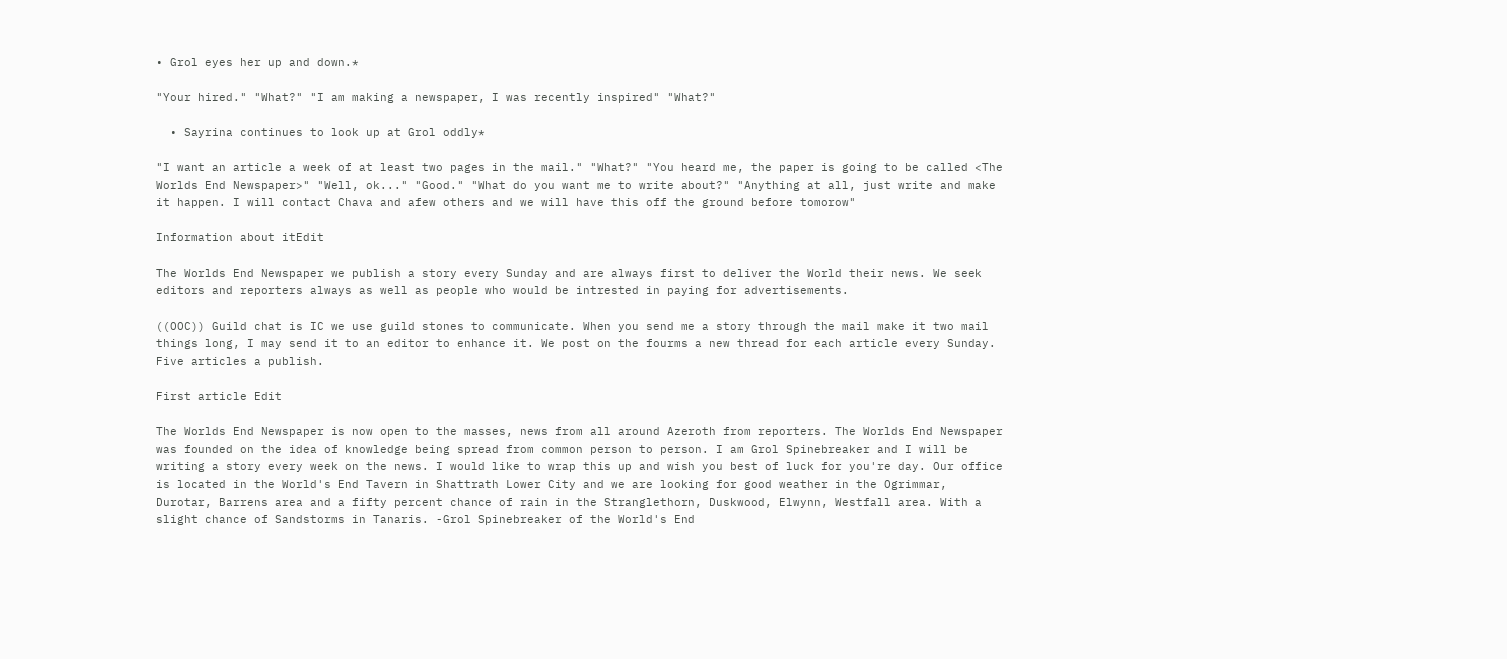• Grol eyes her up and down.*

"Your hired." "What?" "I am making a newspaper, I was recently inspired" "What?"

  • Sayrina continues to look up at Grol oddly*

"I want an article a week of at least two pages in the mail." "What?" "You heard me, the paper is going to be called <The Worlds End Newspaper>" "Well, ok..." "Good." "What do you want me to write about?" "Anything at all, just write and make it happen. I will contact Chava and afew others and we will have this off the ground before tomorow"

Information about itEdit

The Worlds End Newspaper we publish a story every Sunday and are always first to deliver the World their news. We seek editors and reporters always as well as people who would be intrested in paying for advertisements.

((OOC)) Guild chat is IC we use guild stones to communicate. When you send me a story through the mail make it two mail things long, I may send it to an editor to enhance it. We post on the fourms a new thread for each article every Sunday. Five articles a publish.

First article Edit

The Worlds End Newspaper is now open to the masses, news from all around Azeroth from reporters. The Worlds End Newspaper was founded on the idea of knowledge being spread from common person to person. I am Grol Spinebreaker and I will be writing a story every week on the news. I would like to wrap this up and wish you best of luck for you're day. Our office is located in the World's End Tavern in Shattrath Lower City and we are looking for good weather in the Ogrimmar, Durotar, Barrens area and a fifty percent chance of rain in the Stranglethorn, Duskwood, Elwynn, Westfall area. With a slight chance of Sandstorms in Tanaris. -Grol Spinebreaker of the World's End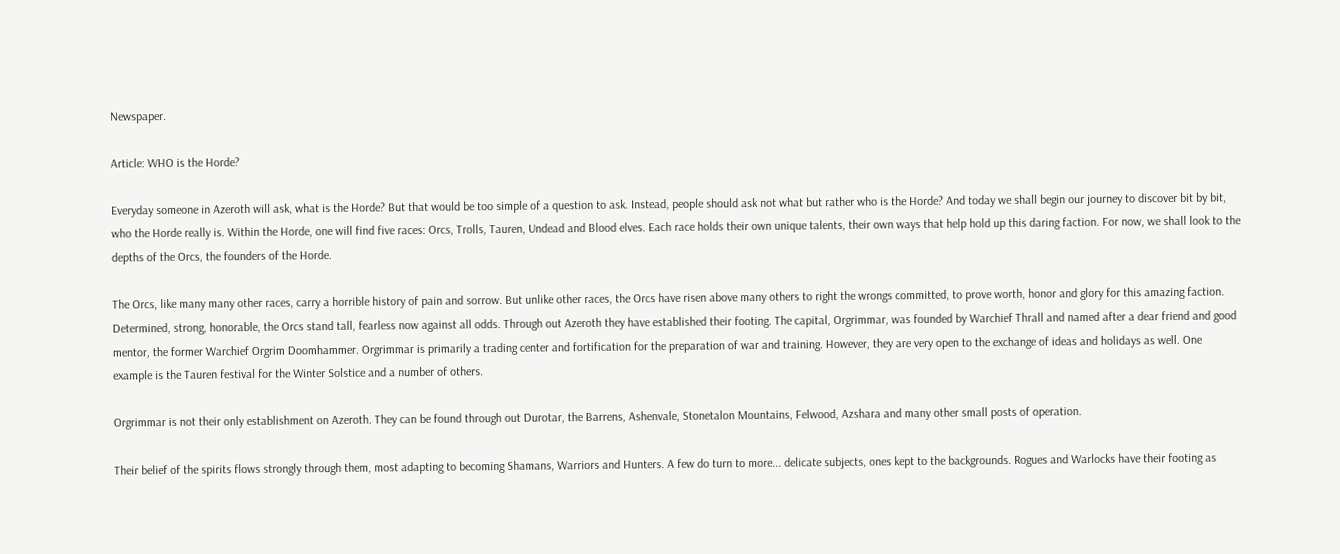Newspaper.

Article: WHO is the Horde?

Everyday someone in Azeroth will ask, what is the Horde? But that would be too simple of a question to ask. Instead, people should ask not what but rather who is the Horde? And today we shall begin our journey to discover bit by bit, who the Horde really is. Within the Horde, one will find five races: Orcs, Trolls, Tauren, Undead and Blood elves. Each race holds their own unique talents, their own ways that help hold up this daring faction. For now, we shall look to the depths of the Orcs, the founders of the Horde.

The Orcs, like many many other races, carry a horrible history of pain and sorrow. But unlike other races, the Orcs have risen above many others to right the wrongs committed, to prove worth, honor and glory for this amazing faction. Determined, strong, honorable, the Orcs stand tall, fearless now against all odds. Through out Azeroth they have established their footing. The capital, Orgrimmar, was founded by Warchief Thrall and named after a dear friend and good mentor, the former Warchief Orgrim Doomhammer. Orgrimmar is primarily a trading center and fortification for the preparation of war and training. However, they are very open to the exchange of ideas and holidays as well. One example is the Tauren festival for the Winter Solstice and a number of others.

Orgrimmar is not their only establishment on Azeroth. They can be found through out Durotar, the Barrens, Ashenvale, Stonetalon Mountains, Felwood, Azshara and many other small posts of operation.

Their belief of the spirits flows strongly through them, most adapting to becoming Shamans, Warriors and Hunters. A few do turn to more... delicate subjects, ones kept to the backgrounds. Rogues and Warlocks have their footing as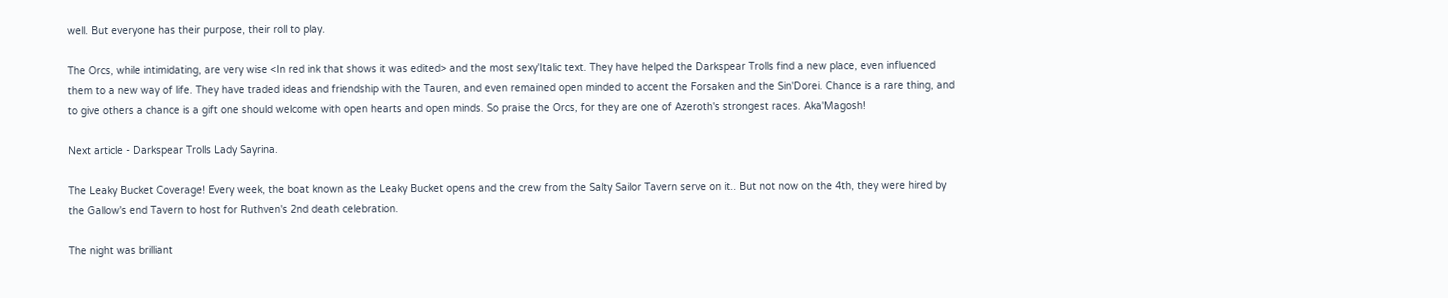well. But everyone has their purpose, their roll to play.

The Orcs, while intimidating, are very wise <In red ink that shows it was edited> and the most sexy'Italic text. They have helped the Darkspear Trolls find a new place, even influenced them to a new way of life. They have traded ideas and friendship with the Tauren, and even remained open minded to accent the Forsaken and the Sin'Dorei. Chance is a rare thing, and to give others a chance is a gift one should welcome with open hearts and open minds. So praise the Orcs, for they are one of Azeroth's strongest races. Aka'Magosh!

Next article - Darkspear Trolls Lady Sayrina.

The Leaky Bucket Coverage! Every week, the boat known as the Leaky Bucket opens and the crew from the Salty Sailor Tavern serve on it.. But not now on the 4th, they were hired by the Gallow's end Tavern to host for Ruthven's 2nd death celebration.

The night was brilliant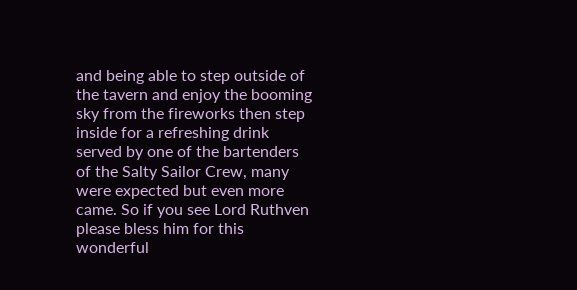and being able to step outside of the tavern and enjoy the booming sky from the fireworks then step inside for a refreshing drink served by one of the bartenders of the Salty Sailor Crew, many were expected but even more came. So if you see Lord Ruthven please bless him for this wonderful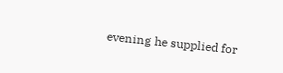evening he supplied for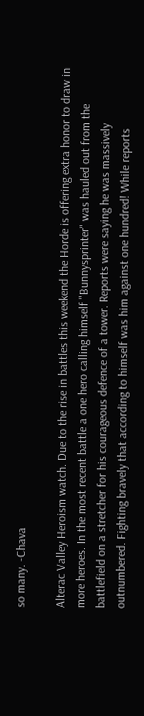so many. -Chava

Alterac Valley Heroism watch. Due to the rise in battles this weekend the Horde is offering extra honor to draw in more heroes. In the most recent battle a one hero calling himself "Bunnysprinter" was hauled out from the battlefield on a stretcher for his courageous defence of a tower. Reports were saying he was massively outnumbered. Fighting bravely that according to himself was him against one hundred! While reports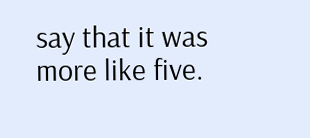say that it was more like five.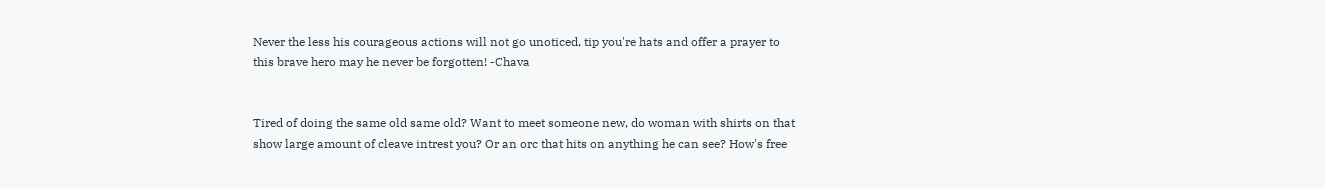Never the less his courageous actions will not go unoticed, tip you're hats and offer a prayer to this brave hero may he never be forgotten! -Chava


Tired of doing the same old same old? Want to meet someone new, do woman with shirts on that show large amount of cleave intrest you? Or an orc that hits on anything he can see? How's free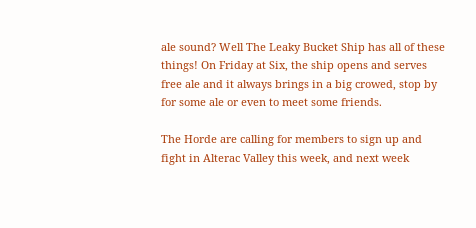ale sound? Well The Leaky Bucket Ship has all of these things! On Friday at Six, the ship opens and serves free ale and it always brings in a big crowed, stop by for some ale or even to meet some friends.

The Horde are calling for members to sign up and fight in Alterac Valley this week, and next week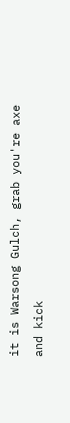it is Warsong Gulch, grab you're axe and kick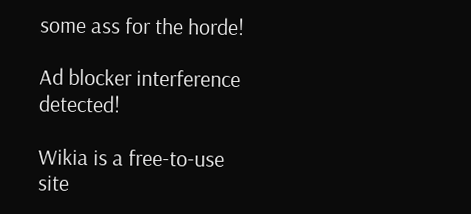some ass for the horde!

Ad blocker interference detected!

Wikia is a free-to-use site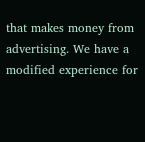that makes money from advertising. We have a modified experience for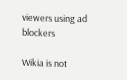viewers using ad blockers

Wikia is not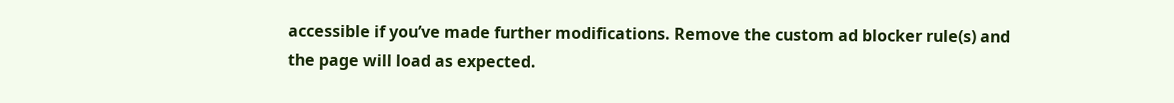accessible if you’ve made further modifications. Remove the custom ad blocker rule(s) and the page will load as expected.